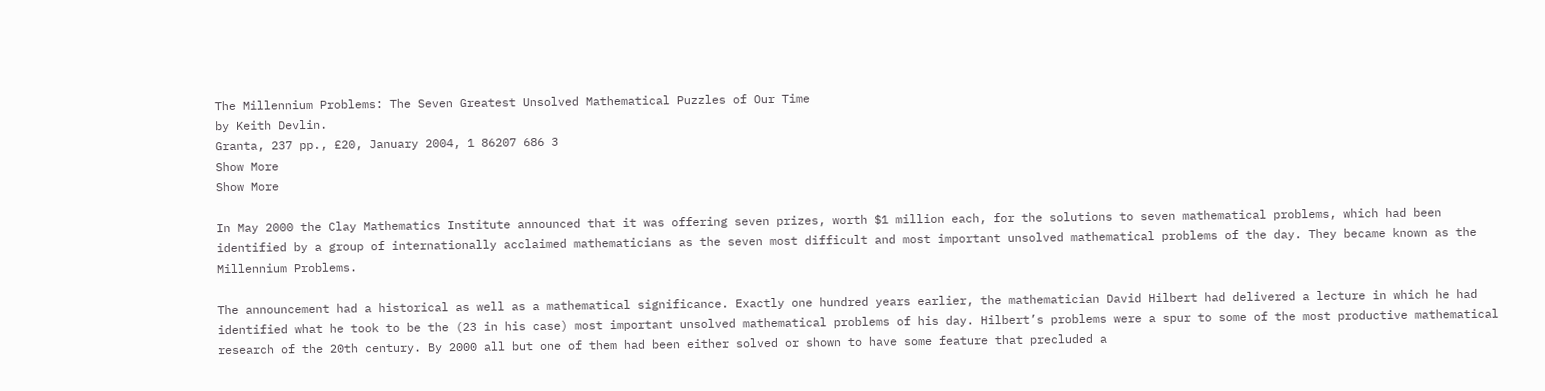The Millennium Problems: The Seven Greatest Unsolved Mathematical Puzzles of Our Time
by Keith Devlin.
Granta, 237 pp., £20, January 2004, 1 86207 686 3
Show More
Show More

In May 2000 the Clay Mathematics Institute announced that it was offering seven prizes, worth $1 million each, for the solutions to seven mathematical problems, which had been identified by a group of internationally acclaimed mathematicians as the seven most difficult and most important unsolved mathematical problems of the day. They became known as the Millennium Problems.

The announcement had a historical as well as a mathematical significance. Exactly one hundred years earlier, the mathematician David Hilbert had delivered a lecture in which he had identified what he took to be the (23 in his case) most important unsolved mathematical problems of his day. Hilbert’s problems were a spur to some of the most productive mathematical research of the 20th century. By 2000 all but one of them had been either solved or shown to have some feature that precluded a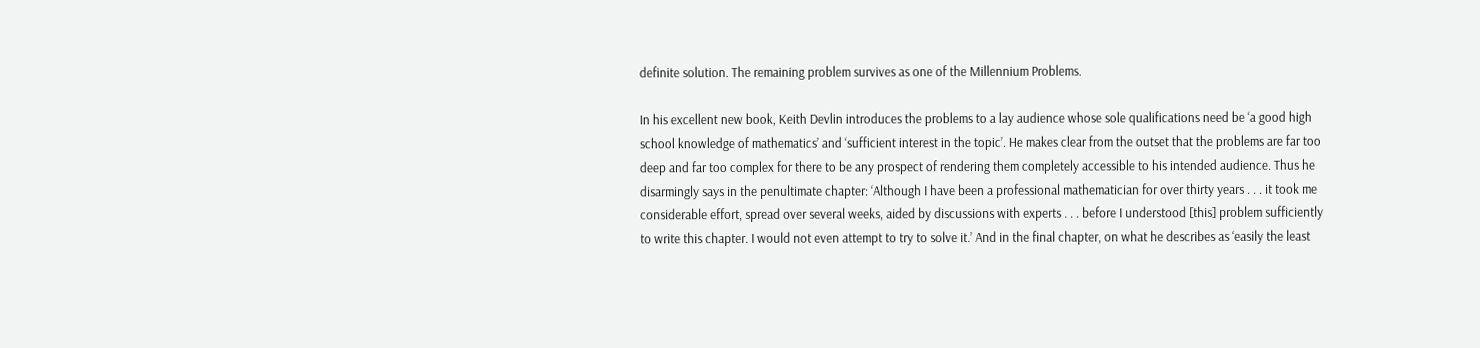definite solution. The remaining problem survives as one of the Millennium Problems.

In his excellent new book, Keith Devlin introduces the problems to a lay audience whose sole qualifications need be ‘a good high school knowledge of mathematics’ and ‘sufficient interest in the topic’. He makes clear from the outset that the problems are far too deep and far too complex for there to be any prospect of rendering them completely accessible to his intended audience. Thus he disarmingly says in the penultimate chapter: ‘Although I have been a professional mathematician for over thirty years . . . it took me considerable effort, spread over several weeks, aided by discussions with experts . . . before I understood [this] problem sufficiently to write this chapter. I would not even attempt to try to solve it.’ And in the final chapter, on what he describes as ‘easily the least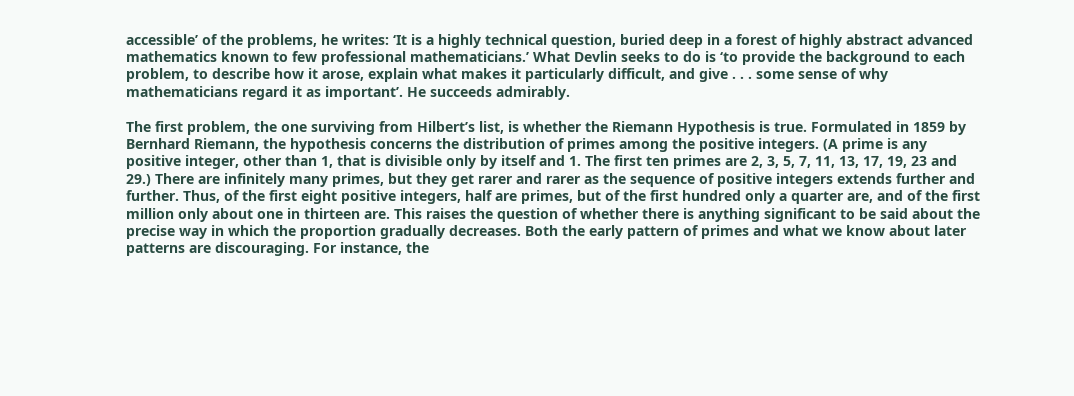accessible’ of the problems, he writes: ‘It is a highly technical question, buried deep in a forest of highly abstract advanced mathematics known to few professional mathematicians.’ What Devlin seeks to do is ‘to provide the background to each problem, to describe how it arose, explain what makes it particularly difficult, and give . . . some sense of why mathematicians regard it as important’. He succeeds admirably.

The first problem, the one surviving from Hilbert’s list, is whether the Riemann Hypothesis is true. Formulated in 1859 by Bernhard Riemann, the hypothesis concerns the distribution of primes among the positive integers. (A prime is any positive integer, other than 1, that is divisible only by itself and 1. The first ten primes are 2, 3, 5, 7, 11, 13, 17, 19, 23 and 29.) There are infinitely many primes, but they get rarer and rarer as the sequence of positive integers extends further and further. Thus, of the first eight positive integers, half are primes, but of the first hundred only a quarter are, and of the first million only about one in thirteen are. This raises the question of whether there is anything significant to be said about the precise way in which the proportion gradually decreases. Both the early pattern of primes and what we know about later patterns are discouraging. For instance, the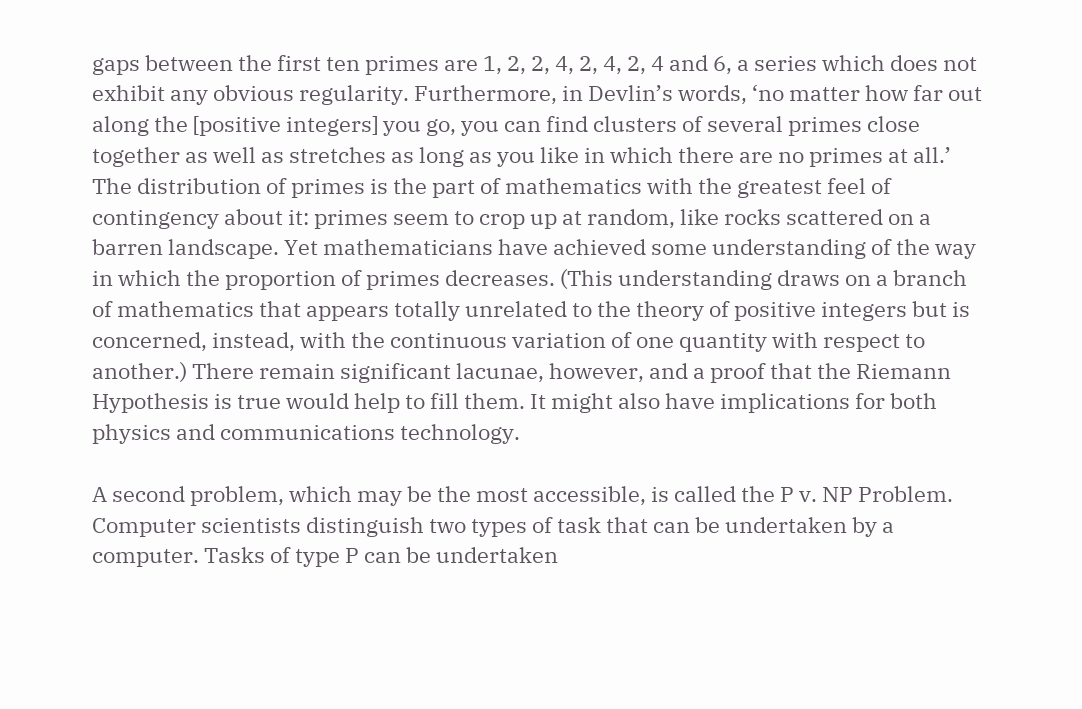gaps between the first ten primes are 1, 2, 2, 4, 2, 4, 2, 4 and 6, a series which does not exhibit any obvious regularity. Furthermore, in Devlin’s words, ‘no matter how far out along the [positive integers] you go, you can find clusters of several primes close together as well as stretches as long as you like in which there are no primes at all.’ The distribution of primes is the part of mathematics with the greatest feel of contingency about it: primes seem to crop up at random, like rocks scattered on a barren landscape. Yet mathematicians have achieved some understanding of the way in which the proportion of primes decreases. (This understanding draws on a branch of mathematics that appears totally unrelated to the theory of positive integers but is concerned, instead, with the continuous variation of one quantity with respect to another.) There remain significant lacunae, however, and a proof that the Riemann Hypothesis is true would help to fill them. It might also have implications for both physics and communications technology.

A second problem, which may be the most accessible, is called the P v. NP Problem. Computer scientists distinguish two types of task that can be undertaken by a computer. Tasks of type P can be undertaken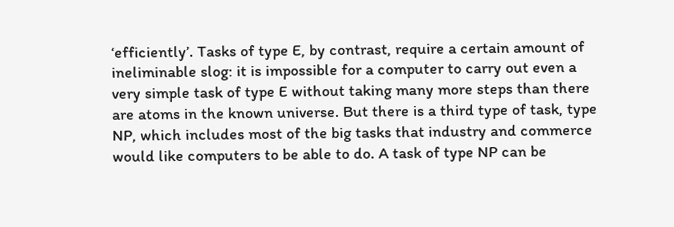‘efficiently’. Tasks of type E, by contrast, require a certain amount of ineliminable slog: it is impossible for a computer to carry out even a very simple task of type E without taking many more steps than there are atoms in the known universe. But there is a third type of task, type NP, which includes most of the big tasks that industry and commerce would like computers to be able to do. A task of type NP can be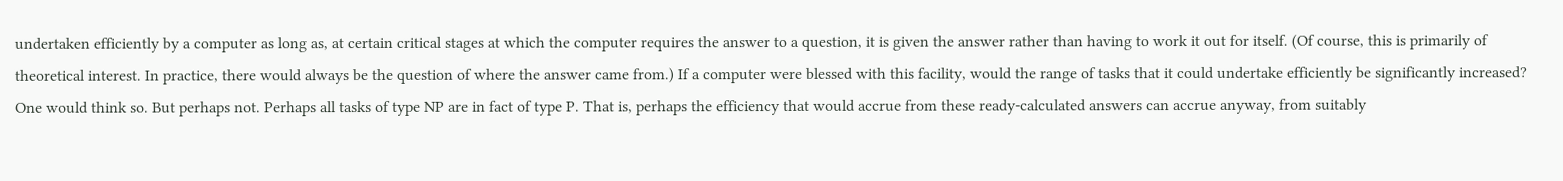undertaken efficiently by a computer as long as, at certain critical stages at which the computer requires the answer to a question, it is given the answer rather than having to work it out for itself. (Of course, this is primarily of theoretical interest. In practice, there would always be the question of where the answer came from.) If a computer were blessed with this facility, would the range of tasks that it could undertake efficiently be significantly increased? One would think so. But perhaps not. Perhaps all tasks of type NP are in fact of type P. That is, perhaps the efficiency that would accrue from these ready-calculated answers can accrue anyway, from suitably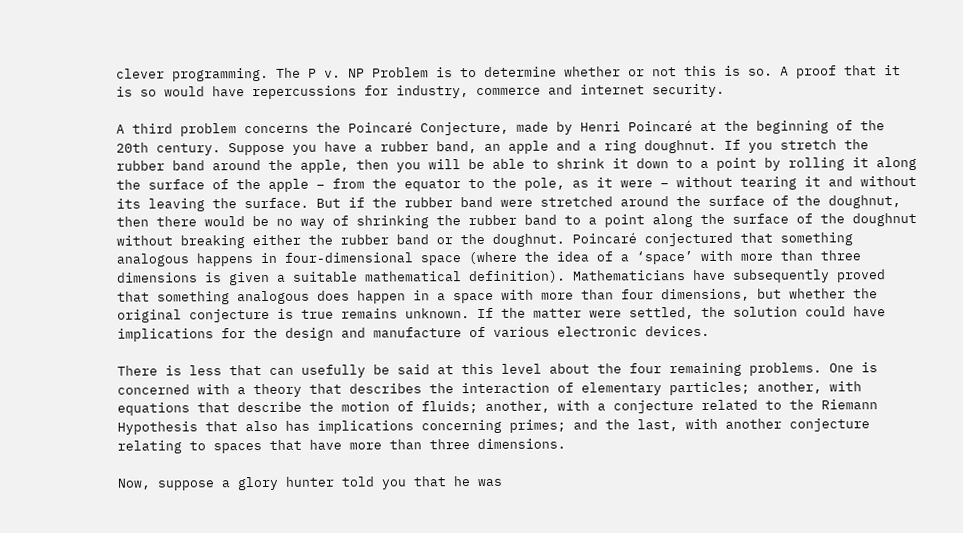clever programming. The P v. NP Problem is to determine whether or not this is so. A proof that it is so would have repercussions for industry, commerce and internet security.

A third problem concerns the Poincaré Conjecture, made by Henri Poincaré at the beginning of the 20th century. Suppose you have a rubber band, an apple and a ring doughnut. If you stretch the rubber band around the apple, then you will be able to shrink it down to a point by rolling it along the surface of the apple – from the equator to the pole, as it were – without tearing it and without its leaving the surface. But if the rubber band were stretched around the surface of the doughnut, then there would be no way of shrinking the rubber band to a point along the surface of the doughnut without breaking either the rubber band or the doughnut. Poincaré conjectured that something analogous happens in four-dimensional space (where the idea of a ‘space’ with more than three dimensions is given a suitable mathematical definition). Mathematicians have subsequently proved that something analogous does happen in a space with more than four dimensions, but whether the original conjecture is true remains unknown. If the matter were settled, the solution could have implications for the design and manufacture of various electronic devices.

There is less that can usefully be said at this level about the four remaining problems. One is concerned with a theory that describes the interaction of elementary particles; another, with equations that describe the motion of fluids; another, with a conjecture related to the Riemann Hypothesis that also has implications concerning primes; and the last, with another conjecture relating to spaces that have more than three dimensions.

Now, suppose a glory hunter told you that he was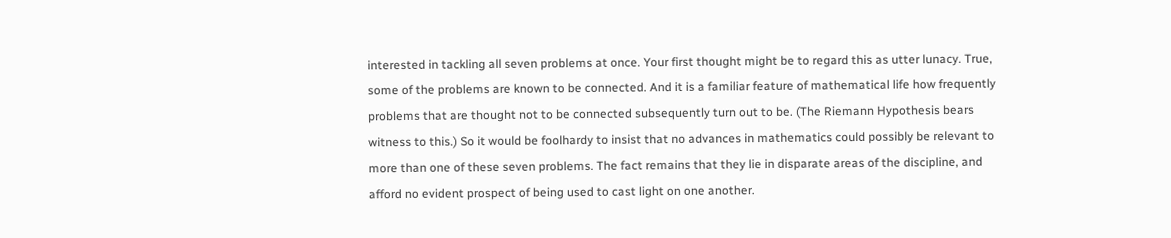interested in tackling all seven problems at once. Your first thought might be to regard this as utter lunacy. True, some of the problems are known to be connected. And it is a familiar feature of mathematical life how frequently problems that are thought not to be connected subsequently turn out to be. (The Riemann Hypothesis bears witness to this.) So it would be foolhardy to insist that no advances in mathematics could possibly be relevant to more than one of these seven problems. The fact remains that they lie in disparate areas of the discipline, and afford no evident prospect of being used to cast light on one another.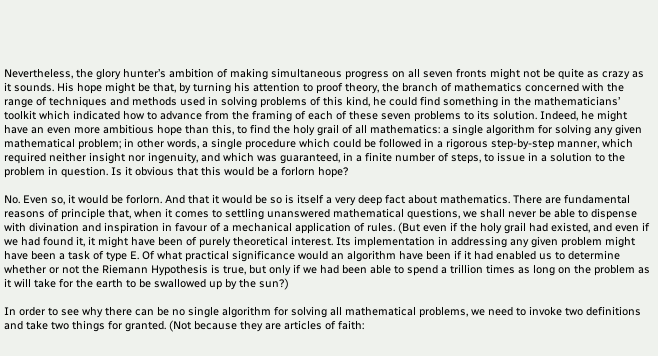Nevertheless, the glory hunter’s ambition of making simultaneous progress on all seven fronts might not be quite as crazy as it sounds. His hope might be that, by turning his attention to proof theory, the branch of mathematics concerned with the range of techniques and methods used in solving problems of this kind, he could find something in the mathematicians’ toolkit which indicated how to advance from the framing of each of these seven problems to its solution. Indeed, he might have an even more ambitious hope than this, to find the holy grail of all mathematics: a single algorithm for solving any given mathematical problem; in other words, a single procedure which could be followed in a rigorous step-by-step manner, which required neither insight nor ingenuity, and which was guaranteed, in a finite number of steps, to issue in a solution to the problem in question. Is it obvious that this would be a forlorn hope?

No. Even so, it would be forlorn. And that it would be so is itself a very deep fact about mathematics. There are fundamental reasons of principle that, when it comes to settling unanswered mathematical questions, we shall never be able to dispense with divination and inspiration in favour of a mechanical application of rules. (But even if the holy grail had existed, and even if we had found it, it might have been of purely theoretical interest. Its implementation in addressing any given problem might have been a task of type E. Of what practical significance would an algorithm have been if it had enabled us to determine whether or not the Riemann Hypothesis is true, but only if we had been able to spend a trillion times as long on the problem as it will take for the earth to be swallowed up by the sun?)

In order to see why there can be no single algorithm for solving all mathematical problems, we need to invoke two definitions and take two things for granted. (Not because they are articles of faith: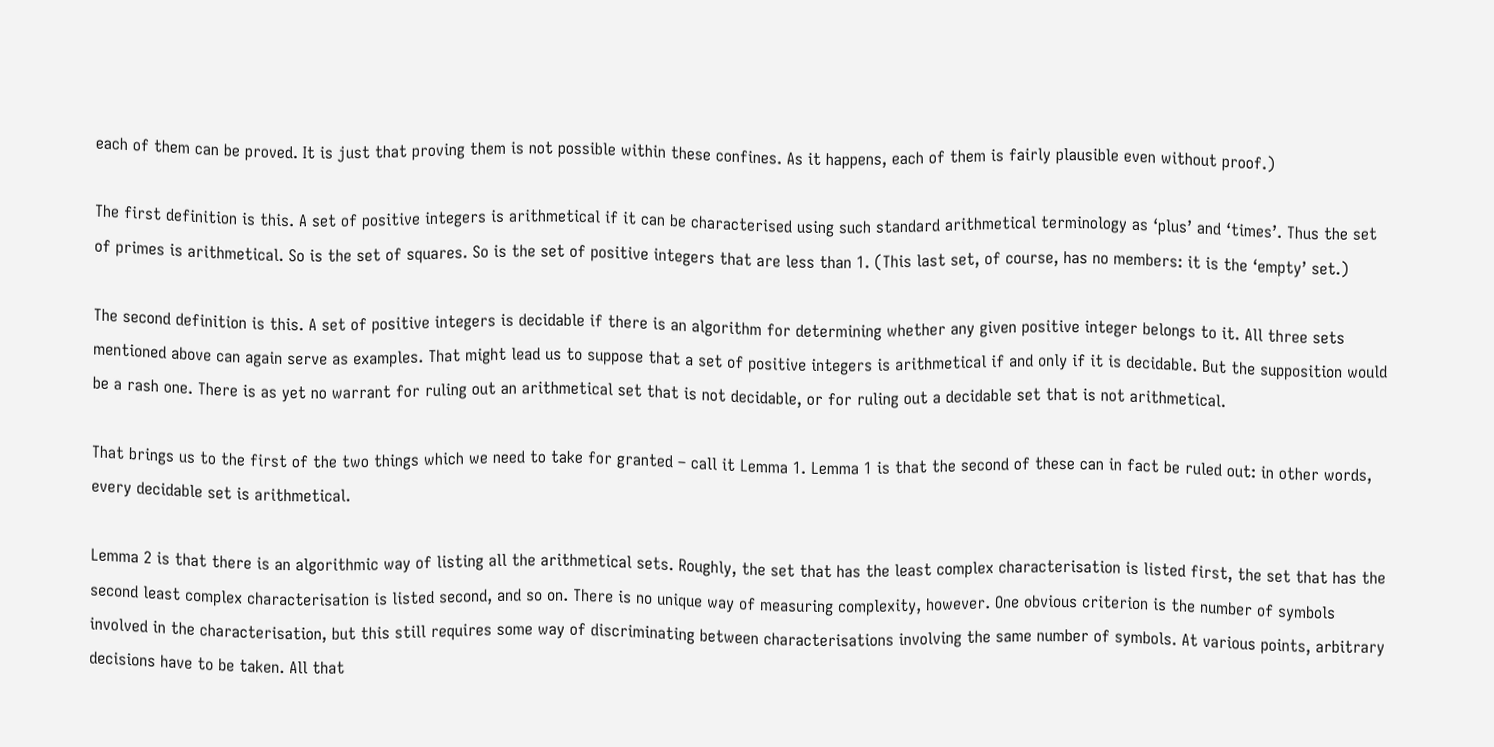each of them can be proved. It is just that proving them is not possible within these confines. As it happens, each of them is fairly plausible even without proof.)

The first definition is this. A set of positive integers is arithmetical if it can be characterised using such standard arithmetical terminology as ‘plus’ and ‘times’. Thus the set of primes is arithmetical. So is the set of squares. So is the set of positive integers that are less than 1. (This last set, of course, has no members: it is the ‘empty’ set.)

The second definition is this. A set of positive integers is decidable if there is an algorithm for determining whether any given positive integer belongs to it. All three sets mentioned above can again serve as examples. That might lead us to suppose that a set of positive integers is arithmetical if and only if it is decidable. But the supposition would be a rash one. There is as yet no warrant for ruling out an arithmetical set that is not decidable, or for ruling out a decidable set that is not arithmetical.

That brings us to the first of the two things which we need to take for granted – call it Lemma 1. Lemma 1 is that the second of these can in fact be ruled out: in other words, every decidable set is arithmetical.

Lemma 2 is that there is an algorithmic way of listing all the arithmetical sets. Roughly, the set that has the least complex characterisation is listed first, the set that has the second least complex characterisation is listed second, and so on. There is no unique way of measuring complexity, however. One obvious criterion is the number of symbols involved in the characterisation, but this still requires some way of discriminating between characterisations involving the same number of symbols. At various points, arbitrary decisions have to be taken. All that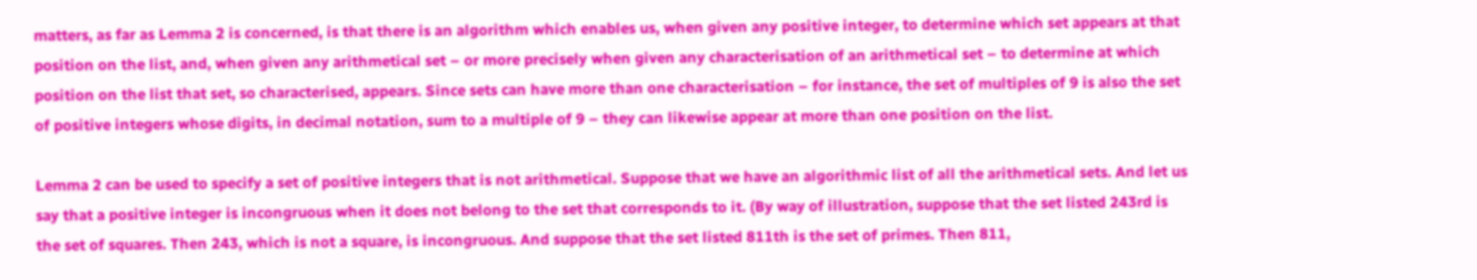matters, as far as Lemma 2 is concerned, is that there is an algorithm which enables us, when given any positive integer, to determine which set appears at that position on the list, and, when given any arithmetical set – or more precisely when given any characterisation of an arithmetical set – to determine at which position on the list that set, so characterised, appears. Since sets can have more than one characterisation – for instance, the set of multiples of 9 is also the set of positive integers whose digits, in decimal notation, sum to a multiple of 9 – they can likewise appear at more than one position on the list.

Lemma 2 can be used to specify a set of positive integers that is not arithmetical. Suppose that we have an algorithmic list of all the arithmetical sets. And let us say that a positive integer is incongruous when it does not belong to the set that corresponds to it. (By way of illustration, suppose that the set listed 243rd is the set of squares. Then 243, which is not a square, is incongruous. And suppose that the set listed 811th is the set of primes. Then 811,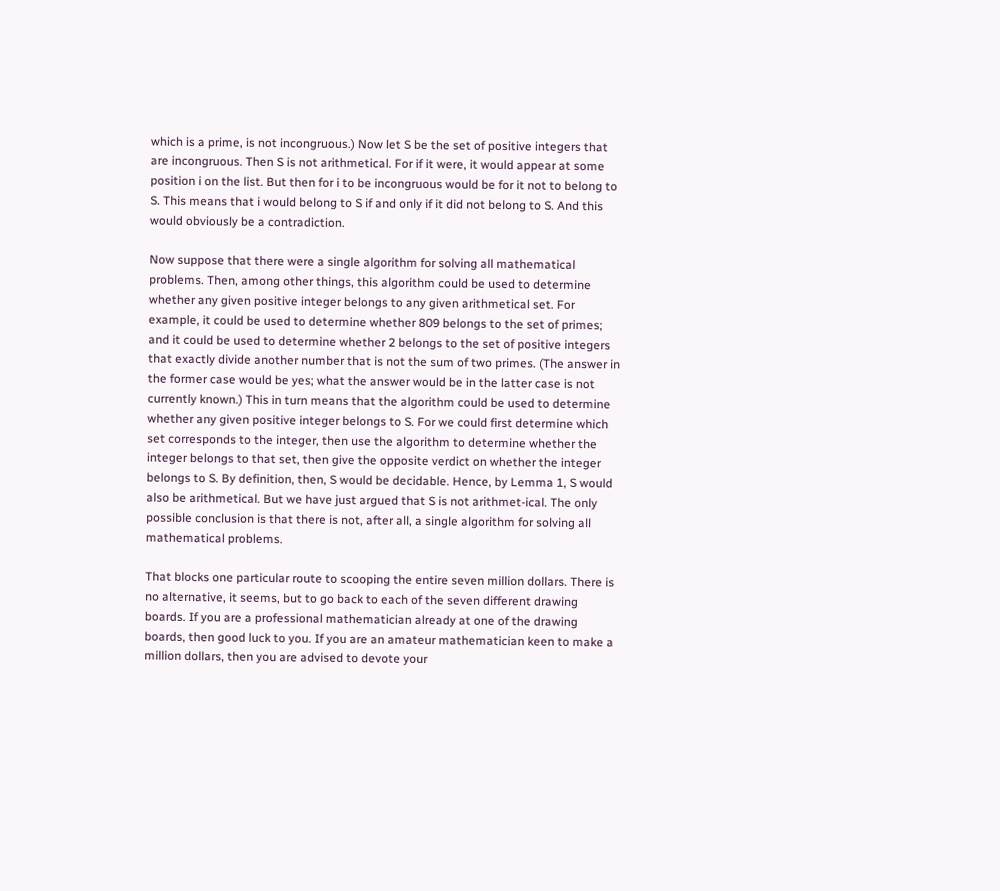which is a prime, is not incongruous.) Now let S be the set of positive integers that are incongruous. Then S is not arithmetical. For if it were, it would appear at some position i on the list. But then for i to be incongruous would be for it not to belong to S. This means that i would belong to S if and only if it did not belong to S. And this would obviously be a contradiction.

Now suppose that there were a single algorithm for solving all mathematical problems. Then, among other things, this algorithm could be used to determine whether any given positive integer belongs to any given arithmetical set. For example, it could be used to determine whether 809 belongs to the set of primes; and it could be used to determine whether 2 belongs to the set of positive integers that exactly divide another number that is not the sum of two primes. (The answer in the former case would be yes; what the answer would be in the latter case is not currently known.) This in turn means that the algorithm could be used to determine whether any given positive integer belongs to S. For we could first determine which set corresponds to the integer, then use the algorithm to determine whether the integer belongs to that set, then give the opposite verdict on whether the integer belongs to S. By definition, then, S would be decidable. Hence, by Lemma 1, S would also be arithmetical. But we have just argued that S is not arithmet-ical. The only possible conclusion is that there is not, after all, a single algorithm for solving all mathematical problems.

That blocks one particular route to scooping the entire seven million dollars. There is no alternative, it seems, but to go back to each of the seven different drawing boards. If you are a professional mathematician already at one of the drawing boards, then good luck to you. If you are an amateur mathematician keen to make a million dollars, then you are advised to devote your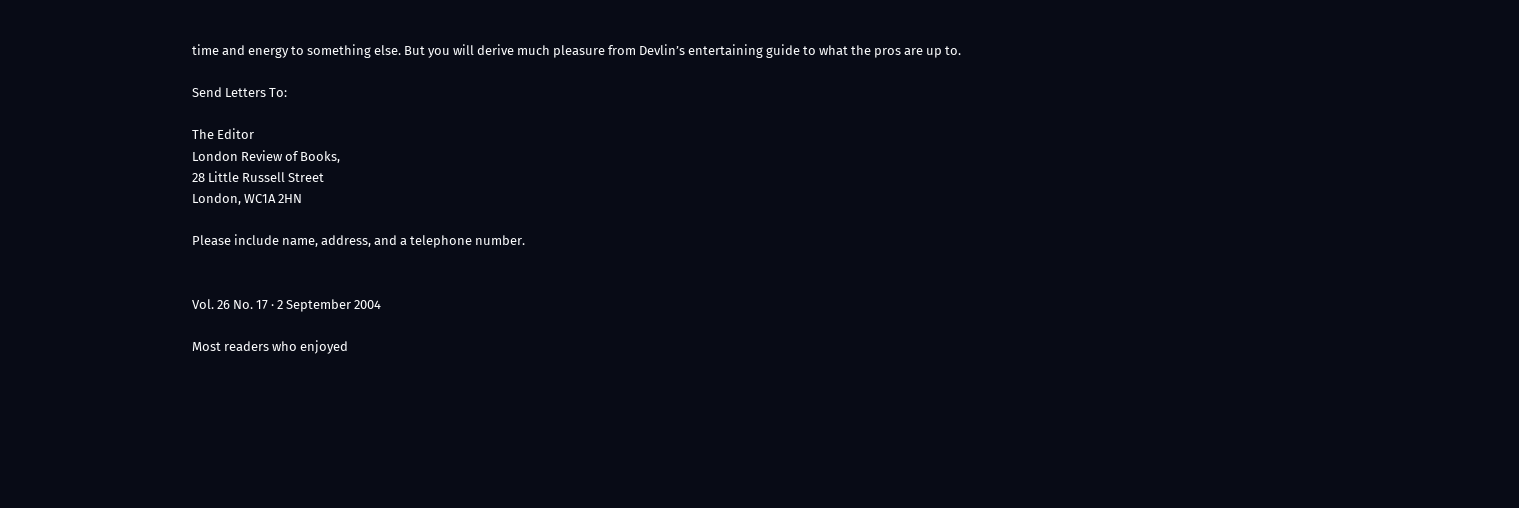time and energy to something else. But you will derive much pleasure from Devlin’s entertaining guide to what the pros are up to.

Send Letters To:

The Editor
London Review of Books,
28 Little Russell Street
London, WC1A 2HN

Please include name, address, and a telephone number.


Vol. 26 No. 17 · 2 September 2004

Most readers who enjoyed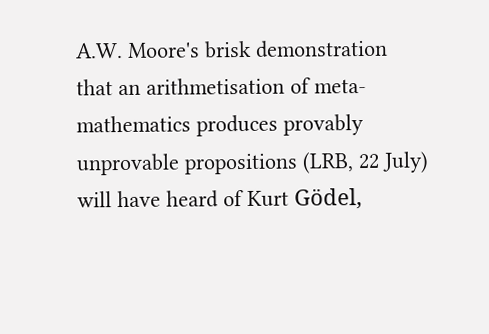A.W. Moore's brisk demonstration that an arithmetisation of meta-mathematics produces provably unprovable propositions (LRB, 22 July) will have heard of Kurt Gödel,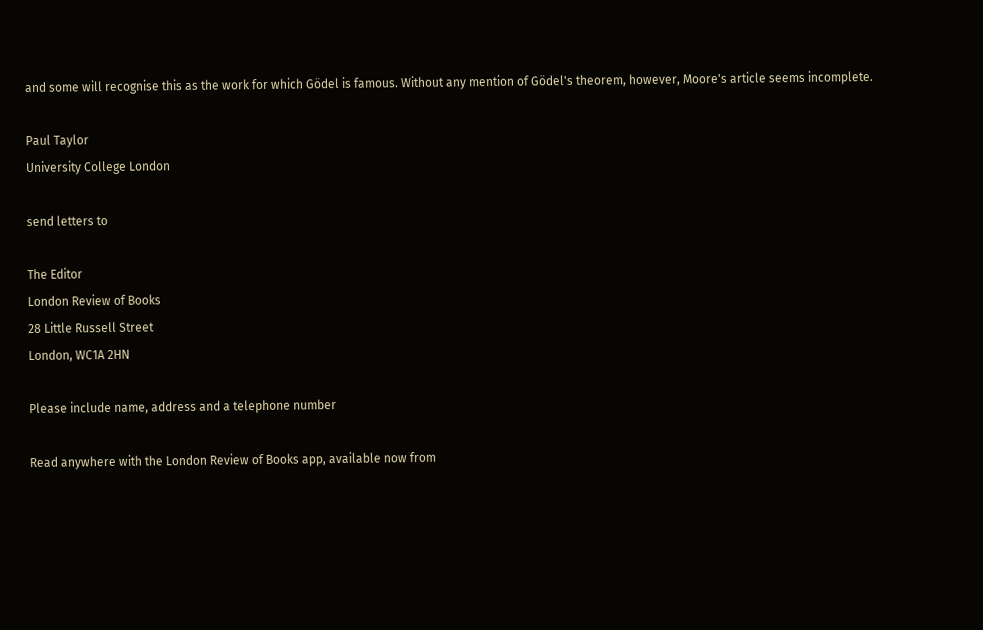and some will recognise this as the work for which Gödel is famous. Without any mention of Gödel's theorem, however, Moore's article seems incomplete.

Paul Taylor
University College London

send letters to

The Editor
London Review of Books
28 Little Russell Street
London, WC1A 2HN

Please include name, address and a telephone number

Read anywhere with the London Review of Books app, available now from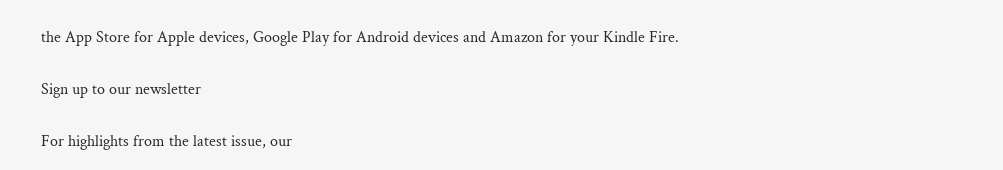the App Store for Apple devices, Google Play for Android devices and Amazon for your Kindle Fire.

Sign up to our newsletter

For highlights from the latest issue, our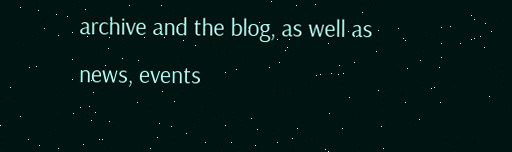archive and the blog, as well as news, events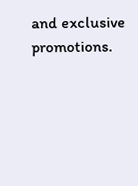and exclusive promotions.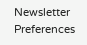Newsletter Preferences